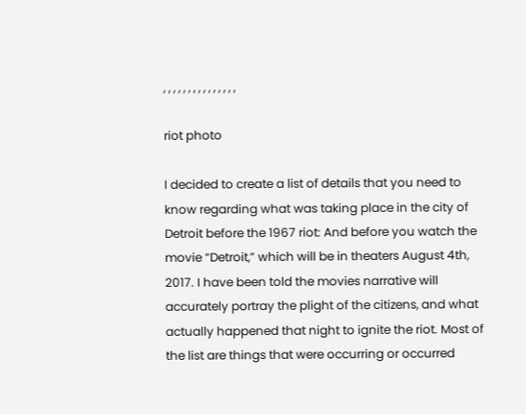, , , , , , , , , , , , , , ,

riot photo

I decided to create a list of details that you need to know regarding what was taking place in the city of Detroit before the 1967 riot: And before you watch the movie “Detroit,” which will be in theaters August 4th, 2017. I have been told the movies narrative will accurately portray the plight of the citizens, and what actually happened that night to ignite the riot. Most of the list are things that were occurring or occurred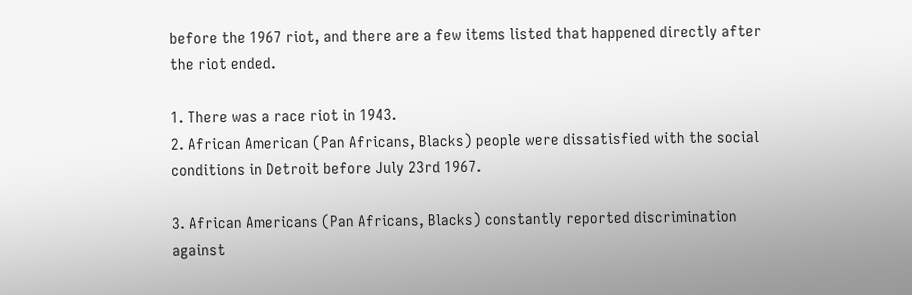before the 1967 riot, and there are a few items listed that happened directly after the riot ended.

1. There was a race riot in 1943.
2. African American (Pan Africans, Blacks) people were dissatisfied with the social conditions in Detroit before July 23rd 1967.

3. African Americans (Pan Africans, Blacks) constantly reported discrimination against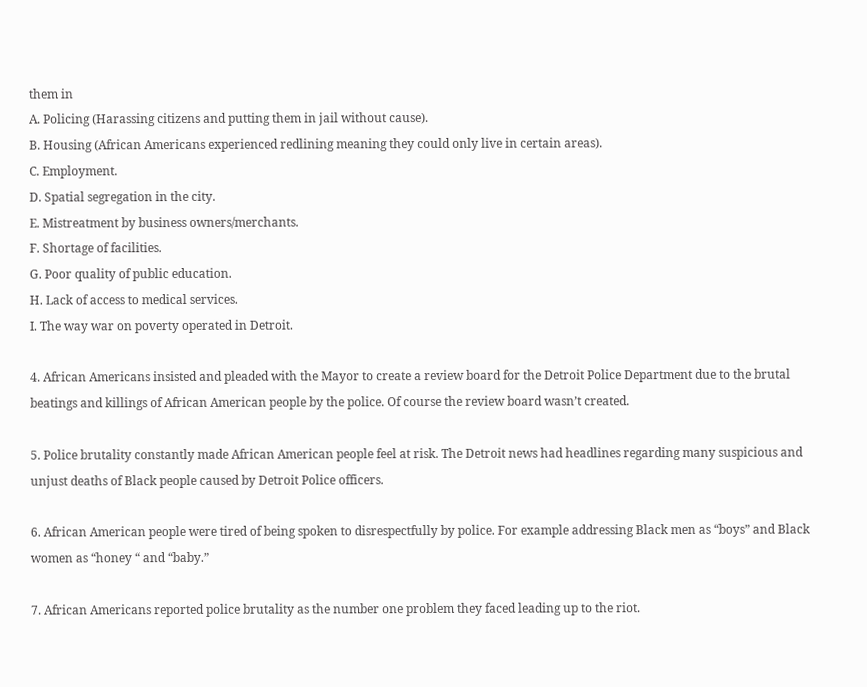them in
A. Policing (Harassing citizens and putting them in jail without cause).
B. Housing (African Americans experienced redlining meaning they could only live in certain areas).
C. Employment.
D. Spatial segregation in the city.
E. Mistreatment by business owners/merchants.
F. Shortage of facilities.
G. Poor quality of public education.
H. Lack of access to medical services.
I. The way war on poverty operated in Detroit.

4. African Americans insisted and pleaded with the Mayor to create a review board for the Detroit Police Department due to the brutal beatings and killings of African American people by the police. Of course the review board wasn’t created.

5. Police brutality constantly made African American people feel at risk. The Detroit news had headlines regarding many suspicious and unjust deaths of Black people caused by Detroit Police officers.

6. African American people were tired of being spoken to disrespectfully by police. For example addressing Black men as “boys” and Black women as “honey “ and “baby.”

7. African Americans reported police brutality as the number one problem they faced leading up to the riot.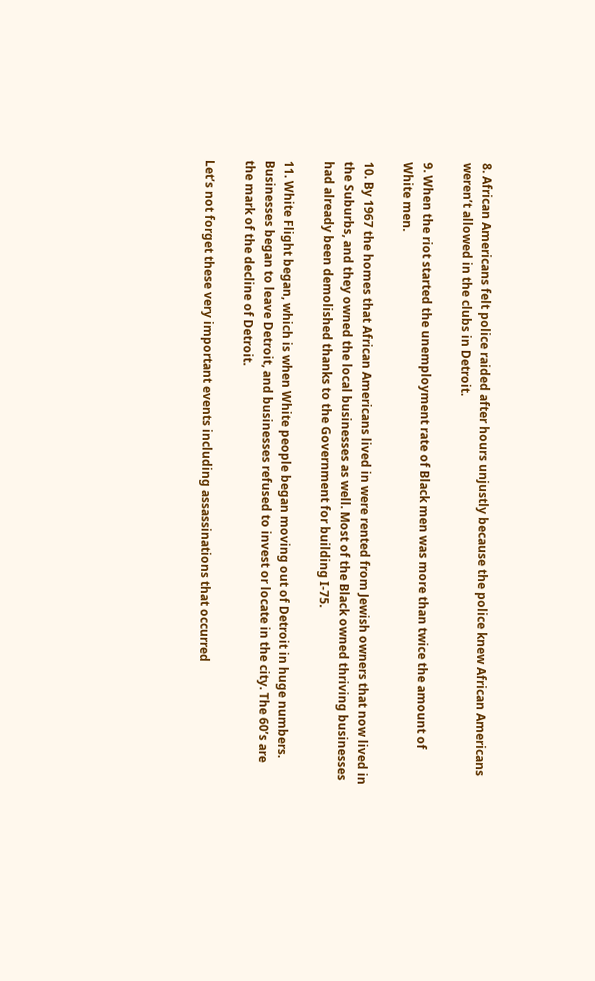8. African Americans felt police raided after hours unjustly because the police knew African Americans weren’t allowed in the clubs in Detroit.

9. When the riot started the unemployment rate of Black men was more than twice the amount of White men.

10. By 1967 the homes that African Americans lived in were rented from Jewish owners that now lived in the Suburbs, and they owned the local businesses as well. Most of the Black owned thriving businesses had already been demolished thanks to the Government for building I-75.

11. White Flight began, which is when White people began moving out of Detroit in huge numbers. Businesses began to leave Detroit, and businesses refused to invest or locate in the city. The 60’s are the mark of the decline of Detroit.

Let’s not forget these very important events including assassinations that occurred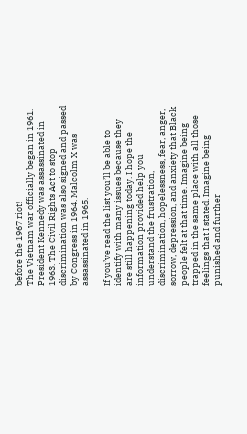before the 1967 riot!
The Vietnam war officially began in 1961. President Kennedy was assassinated in 1963. The Civil Rights Act to stop discrimination was also signed and passed by Congress in 1964. Malcolm X was assassinated in 1965.

If you’ve read the list you’ll be able to identify with many issues because they are still happening today. I hope the information provided help you understand the frustration, discrimination, hopelessness, fear, anger, sorrow, depression, and anxiety that Black people felt at that time. Imagine being trapped in the same place with all those feelings that I stated. Imagine being punished and further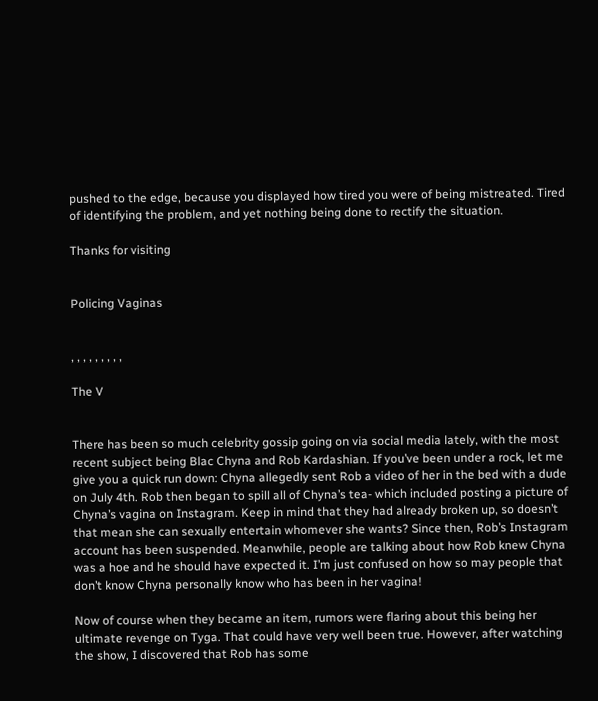pushed to the edge, because you displayed how tired you were of being mistreated. Tired of identifying the problem, and yet nothing being done to rectify the situation.

Thanks for visiting


Policing Vaginas


, , , , , , , , ,

The V


There has been so much celebrity gossip going on via social media lately, with the most recent subject being Blac Chyna and Rob Kardashian. If you’ve been under a rock, let me give you a quick run down: Chyna allegedly sent Rob a video of her in the bed with a dude on July 4th. Rob then began to spill all of Chyna’s tea- which included posting a picture of Chyna’s vagina on Instagram. Keep in mind that they had already broken up, so doesn’t that mean she can sexually entertain whomever she wants? Since then, Rob’s Instagram account has been suspended. Meanwhile, people are talking about how Rob knew Chyna was a hoe and he should have expected it. I’m just confused on how so may people that don’t know Chyna personally know who has been in her vagina!

Now of course when they became an item, rumors were flaring about this being her ultimate revenge on Tyga. That could have very well been true. However, after watching the show, I discovered that Rob has some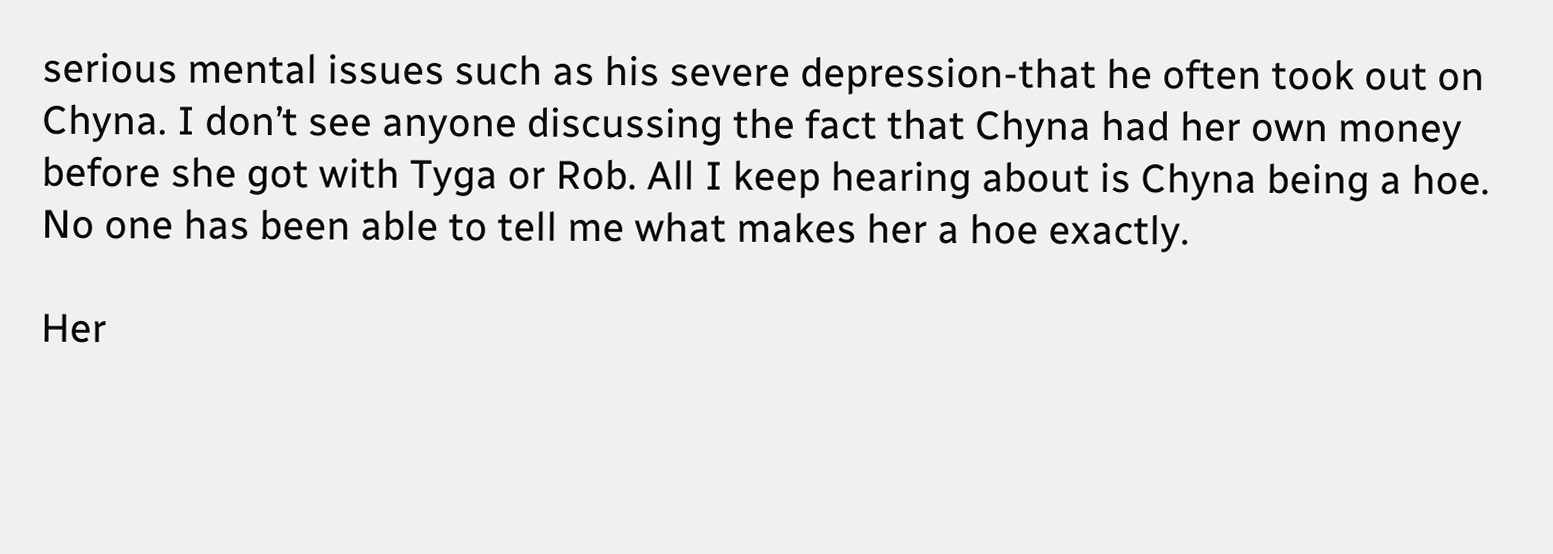serious mental issues such as his severe depression-that he often took out on Chyna. I don’t see anyone discussing the fact that Chyna had her own money before she got with Tyga or Rob. All I keep hearing about is Chyna being a hoe. No one has been able to tell me what makes her a hoe exactly.

Her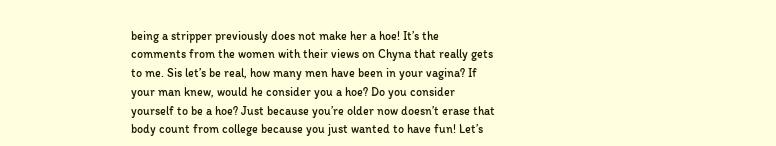being a stripper previously does not make her a hoe! It’s the comments from the women with their views on Chyna that really gets to me. Sis let’s be real, how many men have been in your vagina? If your man knew, would he consider you a hoe? Do you consider yourself to be a hoe? Just because you’re older now doesn’t erase that body count from college because you just wanted to have fun! Let’s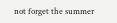not forget the summer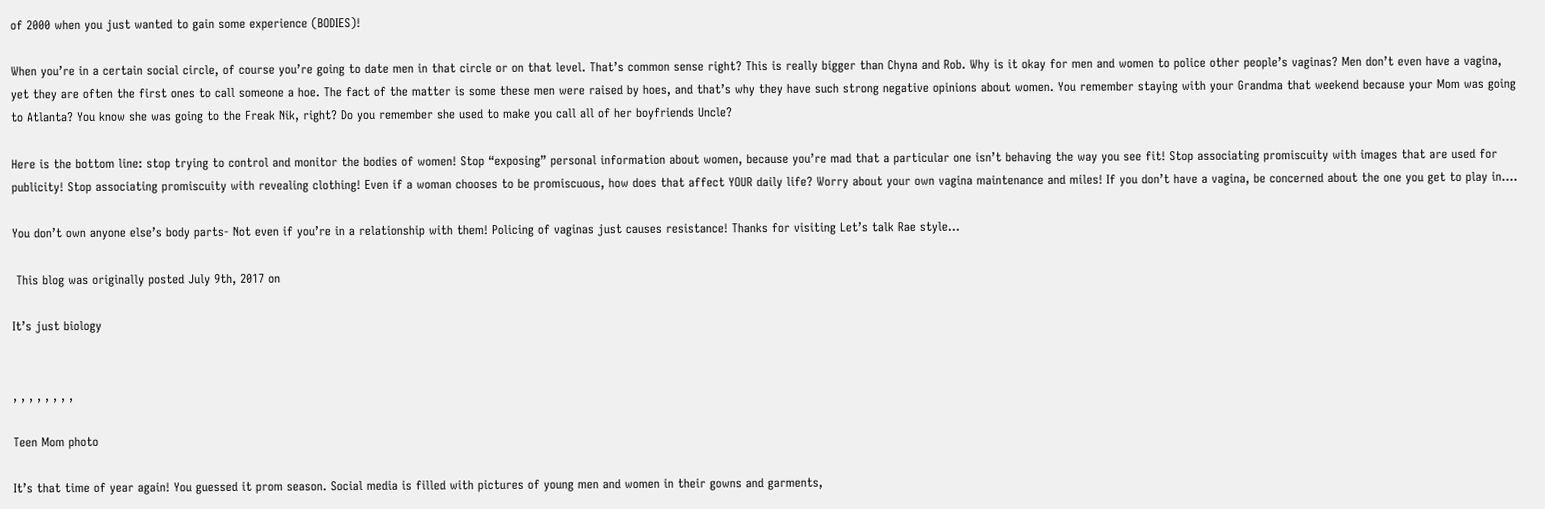of 2000 when you just wanted to gain some experience (BODIES)!

When you’re in a certain social circle, of course you’re going to date men in that circle or on that level. That’s common sense right? This is really bigger than Chyna and Rob. Why is it okay for men and women to police other people’s vaginas? Men don’t even have a vagina, yet they are often the first ones to call someone a hoe. The fact of the matter is some these men were raised by hoes, and that’s why they have such strong negative opinions about women. You remember staying with your Grandma that weekend because your Mom was going to Atlanta? You know she was going to the Freak Nik, right? Do you remember she used to make you call all of her boyfriends Uncle?

Here is the bottom line: stop trying to control and monitor the bodies of women! Stop “exposing” personal information about women, because you’re mad that a particular one isn’t behaving the way you see fit! Stop associating promiscuity with images that are used for publicity! Stop associating promiscuity with revealing clothing! Even if a woman chooses to be promiscuous, how does that affect YOUR daily life? Worry about your own vagina maintenance and miles! If you don’t have a vagina, be concerned about the one you get to play in….

You don’t own anyone else’s body parts- Not even if you’re in a relationship with them! Policing of vaginas just causes resistance! Thanks for visiting Let’s talk Rae style…

 This blog was originally posted July 9th, 2017 on

It’s just biology


, , , , , , , ,

Teen Mom photo

It’s that time of year again! You guessed it prom season. Social media is filled with pictures of young men and women in their gowns and garments,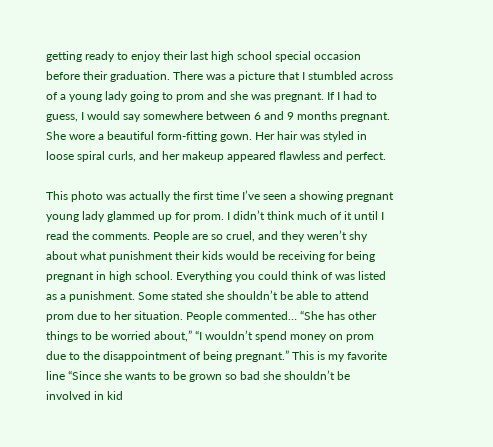getting ready to enjoy their last high school special occasion before their graduation. There was a picture that I stumbled across of a young lady going to prom and she was pregnant. If I had to guess, I would say somewhere between 6 and 9 months pregnant. She wore a beautiful form-fitting gown. Her hair was styled in loose spiral curls, and her makeup appeared flawless and perfect.

This photo was actually the first time I’ve seen a showing pregnant young lady glammed up for prom. I didn’t think much of it until I read the comments. People are so cruel, and they weren’t shy about what punishment their kids would be receiving for being pregnant in high school. Everything you could think of was listed as a punishment. Some stated she shouldn’t be able to attend prom due to her situation. People commented… “She has other things to be worried about,” “I wouldn’t spend money on prom due to the disappointment of being pregnant.” This is my favorite line “Since she wants to be grown so bad she shouldn’t be involved in kid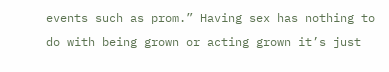events such as prom.” Having sex has nothing to do with being grown or acting grown it’s just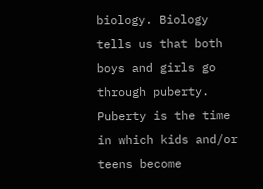biology. Biology tells us that both boys and girls go through puberty. Puberty is the time in which kids and/or teens become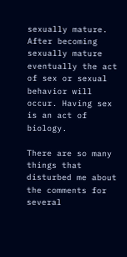sexually mature. After becoming sexually mature eventually the act of sex or sexual behavior will occur. Having sex is an act of biology.

There are so many things that disturbed me about the comments for several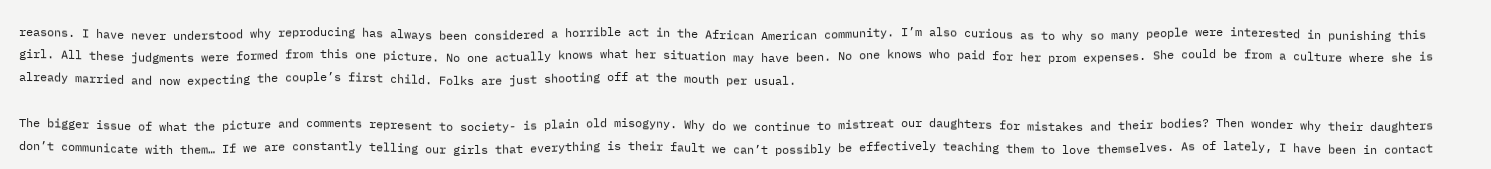reasons. I have never understood why reproducing has always been considered a horrible act in the African American community. I’m also curious as to why so many people were interested in punishing this girl. All these judgments were formed from this one picture. No one actually knows what her situation may have been. No one knows who paid for her prom expenses. She could be from a culture where she is already married and now expecting the couple’s first child. Folks are just shooting off at the mouth per usual.

The bigger issue of what the picture and comments represent to society- is plain old misogyny. Why do we continue to mistreat our daughters for mistakes and their bodies? Then wonder why their daughters don’t communicate with them… If we are constantly telling our girls that everything is their fault we can’t possibly be effectively teaching them to love themselves. As of lately, I have been in contact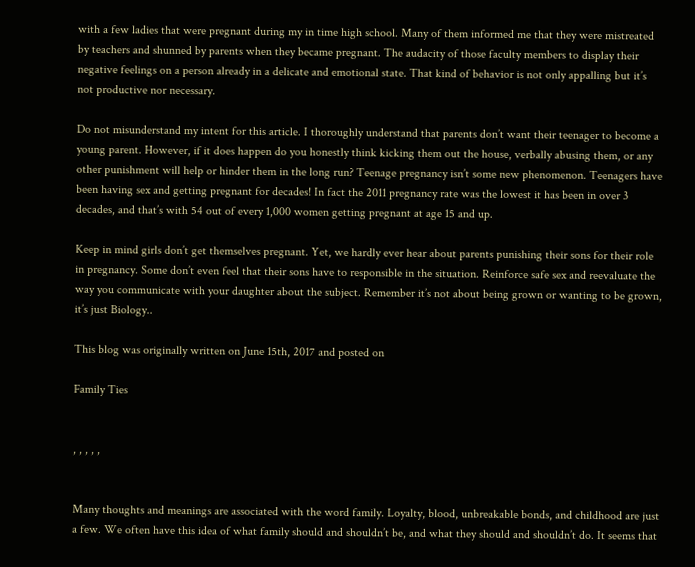with a few ladies that were pregnant during my in time high school. Many of them informed me that they were mistreated by teachers and shunned by parents when they became pregnant. The audacity of those faculty members to display their negative feelings on a person already in a delicate and emotional state. That kind of behavior is not only appalling but it’s not productive nor necessary.

Do not misunderstand my intent for this article. I thoroughly understand that parents don’t want their teenager to become a young parent. However, if it does happen do you honestly think kicking them out the house, verbally abusing them, or any other punishment will help or hinder them in the long run? Teenage pregnancy isn’t some new phenomenon. Teenagers have been having sex and getting pregnant for decades! In fact the 2011 pregnancy rate was the lowest it has been in over 3 decades, and that’s with 54 out of every 1,000 women getting pregnant at age 15 and up.

Keep in mind girls don’t get themselves pregnant. Yet, we hardly ever hear about parents punishing their sons for their role in pregnancy. Some don’t even feel that their sons have to responsible in the situation. Reinforce safe sex and reevaluate the way you communicate with your daughter about the subject. Remember it’s not about being grown or wanting to be grown, it’s just Biology..

This blog was originally written on June 15th, 2017 and posted on

Family Ties


, , , , ,


Many thoughts and meanings are associated with the word family. Loyalty, blood, unbreakable bonds, and childhood are just a few. We often have this idea of what family should and shouldn’t be, and what they should and shouldn’t do. It seems that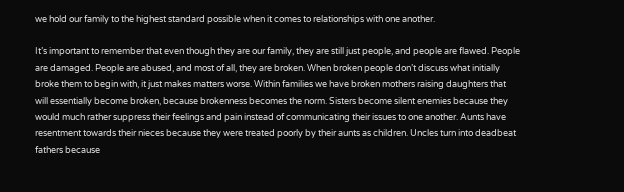we hold our family to the highest standard possible when it comes to relationships with one another.

It’s important to remember that even though they are our family, they are still just people, and people are flawed. People are damaged. People are abused, and most of all, they are broken. When broken people don’t discuss what initially broke them to begin with, it just makes matters worse. Within families we have broken mothers raising daughters that will essentially become broken, because brokenness becomes the norm. Sisters become silent enemies because they would much rather suppress their feelings and pain instead of communicating their issues to one another. Aunts have resentment towards their nieces because they were treated poorly by their aunts as children. Uncles turn into deadbeat fathers because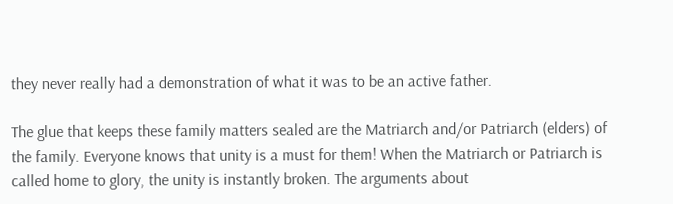they never really had a demonstration of what it was to be an active father.

The glue that keeps these family matters sealed are the Matriarch and/or Patriarch (elders) of the family. Everyone knows that unity is a must for them! When the Matriarch or Patriarch is called home to glory, the unity is instantly broken. The arguments about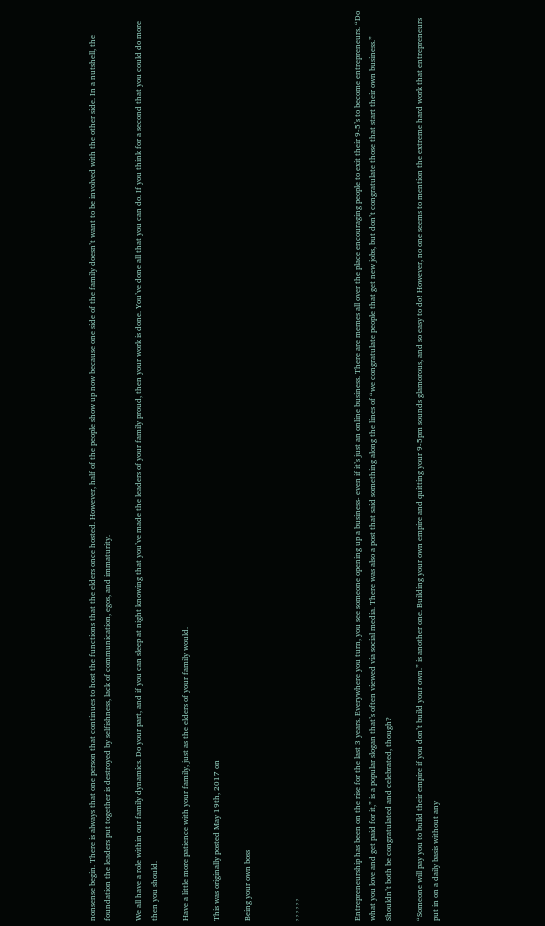nonsense begin. There is always that one person that continues to host the functions that the elders once hosted. However, half of the people show up now because one side of the family doesn’t want to be involved with the other side. In a nutshell, the foundation the leaders put together is destroyed by selfishness, lack of communication, egos, and immaturity.

We all have a role within our family dynamics. Do your part, and if you can sleep at night knowing that you’ve made the leaders of your family proud, then your work is done. You’ve done all that you can do. If you think for a second that you could do more then you should.

Have a little more patience with your family, just as the elders of your family would.

This was originally posted May 19th, 2017 on

Being your own boss


, , , , , ,



Entrepreneurship has been on the rise for the last 3 years. Everywhere you turn, you see someone opening up a business- even if it’s just an online business. There are memes all over the place encouraging people to exit their 9-5’s to become entrepreneurs. “Do what you love and get paid for it,” is a popular slogan that’s often viewed via social media. There was also a post that said something along the lines of “we congratulate people that get new jobs, but don’t congratulate those that start their own business.” Shouldn’t both be congratulated and celebrated, though?

“Someone will pay you to build their empire if you don’t build your own.” is another one. Building your own empire and quitting your 9-5pm sounds glamorous, and so easy to do! However, no one seems to mention the extreme hard work that entrepreneurs put in on a daily basis without any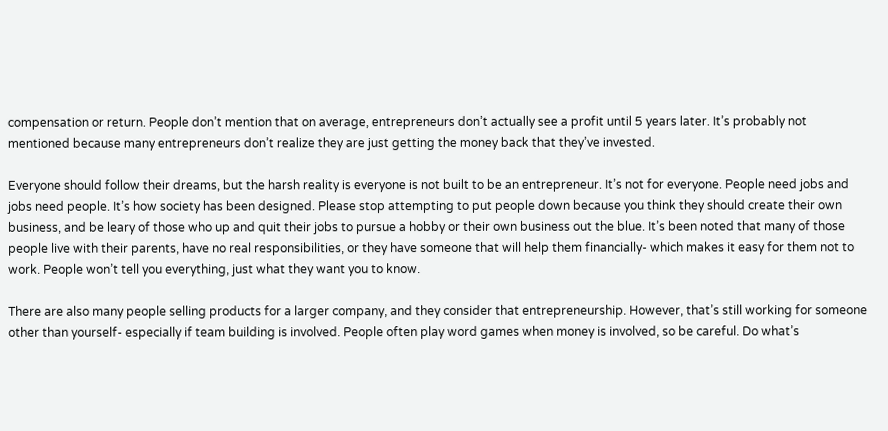compensation or return. People don’t mention that on average, entrepreneurs don’t actually see a profit until 5 years later. It’s probably not mentioned because many entrepreneurs don’t realize they are just getting the money back that they’ve invested.

Everyone should follow their dreams, but the harsh reality is everyone is not built to be an entrepreneur. It’s not for everyone. People need jobs and jobs need people. It’s how society has been designed. Please stop attempting to put people down because you think they should create their own business, and be leary of those who up and quit their jobs to pursue a hobby or their own business out the blue. It’s been noted that many of those people live with their parents, have no real responsibilities, or they have someone that will help them financially- which makes it easy for them not to work. People won’t tell you everything, just what they want you to know.

There are also many people selling products for a larger company, and they consider that entrepreneurship. However, that’s still working for someone other than yourself- especially if team building is involved. People often play word games when money is involved, so be careful. Do what’s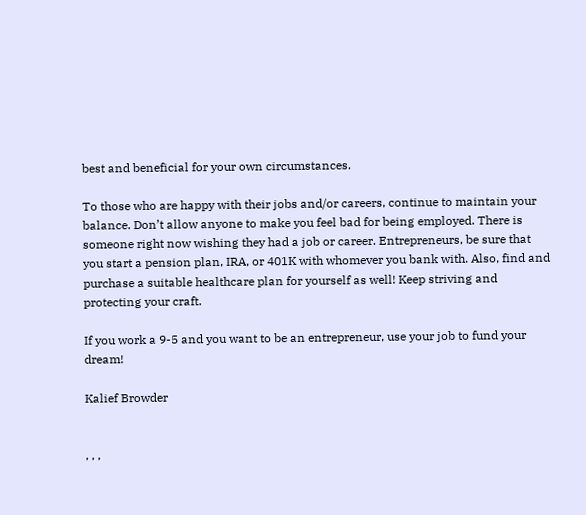best and beneficial for your own circumstances.

To those who are happy with their jobs and/or careers, continue to maintain your balance. Don’t allow anyone to make you feel bad for being employed. There is someone right now wishing they had a job or career. Entrepreneurs, be sure that you start a pension plan, IRA, or 401K with whomever you bank with. Also, find and purchase a suitable healthcare plan for yourself as well! Keep striving and protecting your craft.

If you work a 9-5 and you want to be an entrepreneur, use your job to fund your dream!

Kalief Browder


, , ,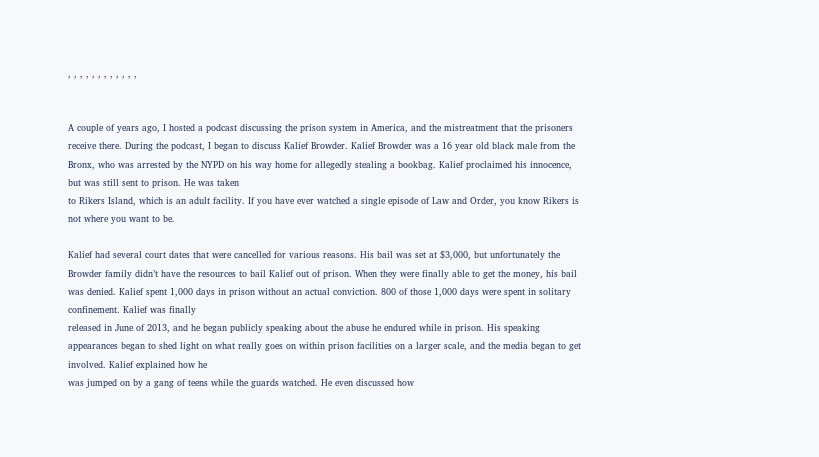, , , , , , , , , , , ,


A couple of years ago, I hosted a podcast discussing the prison system in America, and the mistreatment that the prisoners receive there. During the podcast, I began to discuss Kalief Browder. Kalief Browder was a 16 year old black male from the Bronx, who was arrested by the NYPD on his way home for allegedly stealing a bookbag. Kalief proclaimed his innocence, but was still sent to prison. He was taken
to Rikers Island, which is an adult facility. If you have ever watched a single episode of Law and Order, you know Rikers is not where you want to be.

Kalief had several court dates that were cancelled for various reasons. His bail was set at $3,000, but unfortunately the Browder family didn’t have the resources to bail Kalief out of prison. When they were finally able to get the money, his bail was denied. Kalief spent 1,000 days in prison without an actual conviction. 800 of those 1,000 days were spent in solitary confinement. Kalief was finally
released in June of 2013, and he began publicly speaking about the abuse he endured while in prison. His speaking appearances began to shed light on what really goes on within prison facilities on a larger scale, and the media began to get involved. Kalief explained how he
was jumped on by a gang of teens while the guards watched. He even discussed how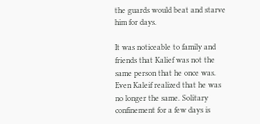the guards would beat and starve him for days.

It was noticeable to family and friends that Kalief was not the same person that he once was. Even Kaleif realized that he was no longer the same. Solitary confinement for a few days is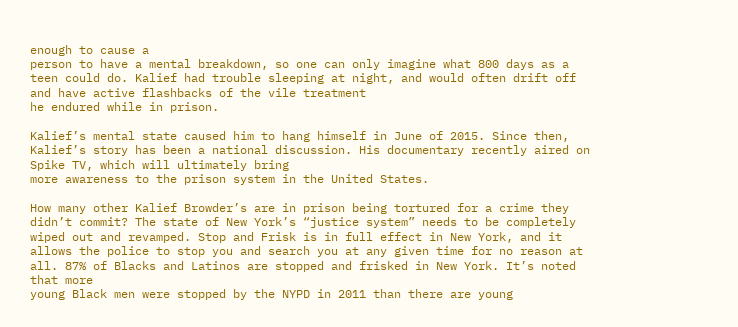enough to cause a
person to have a mental breakdown, so one can only imagine what 800 days as a teen could do. Kalief had trouble sleeping at night, and would often drift off and have active flashbacks of the vile treatment
he endured while in prison.

Kalief’s mental state caused him to hang himself in June of 2015. Since then, Kalief’s story has been a national discussion. His documentary recently aired on Spike TV, which will ultimately bring
more awareness to the prison system in the United States.

How many other Kalief Browder’s are in prison being tortured for a crime they didn’t commit? The state of New York’s “justice system” needs to be completely wiped out and revamped. Stop and Frisk is in full effect in New York, and it allows the police to stop you and search you at any given time for no reason at all. 87% of Blacks and Latinos are stopped and frisked in New York. It’s noted that more
young Black men were stopped by the NYPD in 2011 than there are young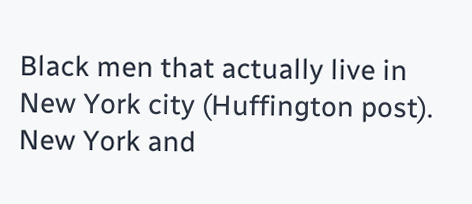Black men that actually live in New York city (Huffington post). New York and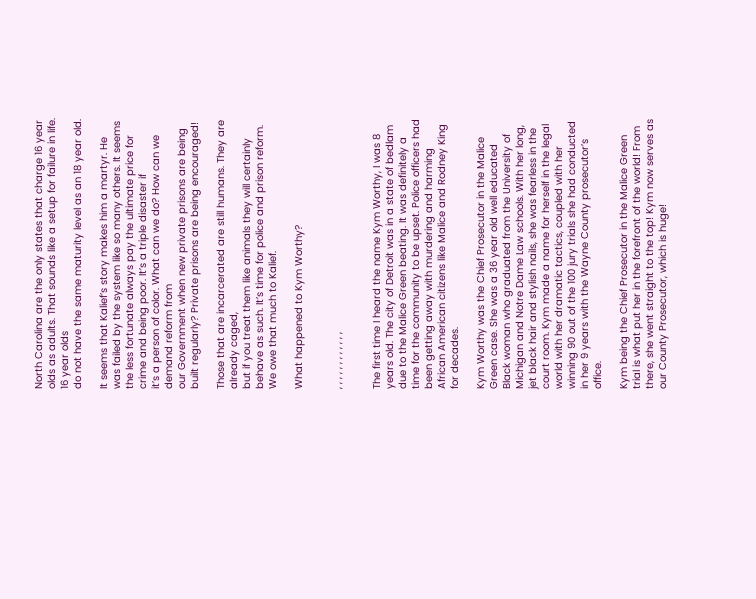North Carolina are the only states that charge 16 year olds as adults. That sounds like a setup for failure in life. 16 year olds
do not have the same maturity level as an 18 year old.

It seems that Kalief’s story makes him a martyr. He was failed by the system like so many others. It seems the less fortunate always pay the ultimate price for crime and being poor. It’s a triple disaster if
it’s a person of color. What can we do? How can we demand reform from
our Government when new private prisons are being built regularly? Private prisons are being encouraged!

Those that are incarcerated are still humans. They are already caged,
but if you treat them like animals they will certainly behave as such. It’s time for police and prison reform. We owe that much to Kalief.

What happened to Kym Worthy?


, , , , , , , , , , , ,


The first time I heard the name Kym Worthy, I was 8 years old. The city of Detroit was in a state of bedlam due to the Malice Green beating. It was definitely a time for the community to be upset. Police officers had been getting away with murdering and harming African American citizens like Malice and Rodney King for decades.

Kym Worthy was the Chief Prosecutor in the Malice Green case. She was a 36 year old well educated Black woman who graduated from the University of Michigan and Notre Dame Law schools. With her long, jet black hair and stylish nails, she was fearless in the court room. Kym made a name for herself in the legal world with her dramatic tactics, coupled with her winning 90 out of the 100 jury trials she had conducted in her 9 years with the Wayne County prosecutor’s office.

Kym being the Chief Prosecutor in the Malice Green trial is what put her in the forefront of the world! From there, she went straight to the top! Kym now serves as our County Prosecutor, which is huge!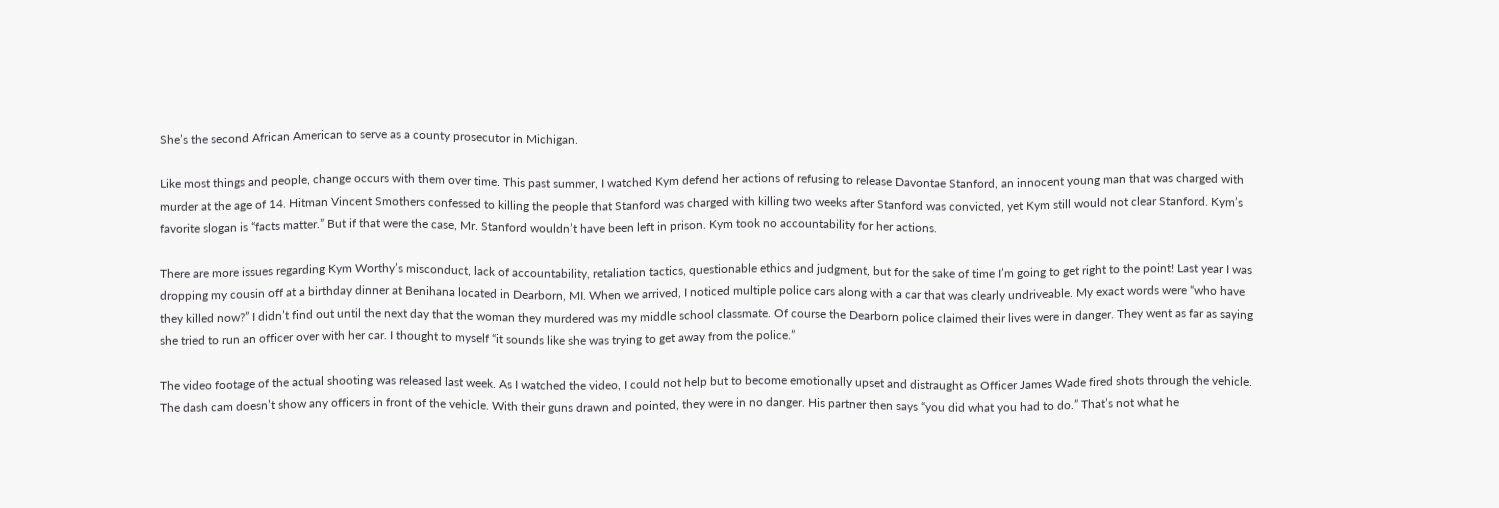She’s the second African American to serve as a county prosecutor in Michigan.

Like most things and people, change occurs with them over time. This past summer, I watched Kym defend her actions of refusing to release Davontae Stanford, an innocent young man that was charged with murder at the age of 14. Hitman Vincent Smothers confessed to killing the people that Stanford was charged with killing two weeks after Stanford was convicted, yet Kym still would not clear Stanford. Kym’s favorite slogan is “facts matter.” But if that were the case, Mr. Stanford wouldn’t have been left in prison. Kym took no accountability for her actions.

There are more issues regarding Kym Worthy’s misconduct, lack of accountability, retaliation tactics, questionable ethics and judgment, but for the sake of time I’m going to get right to the point! Last year I was dropping my cousin off at a birthday dinner at Benihana located in Dearborn, MI. When we arrived, I noticed multiple police cars along with a car that was clearly undriveable. My exact words were “who have they killed now?” I didn’t find out until the next day that the woman they murdered was my middle school classmate. Of course the Dearborn police claimed their lives were in danger. They went as far as saying she tried to run an officer over with her car. I thought to myself “it sounds like she was trying to get away from the police.”

The video footage of the actual shooting was released last week. As I watched the video, I could not help but to become emotionally upset and distraught as Officer James Wade fired shots through the vehicle. The dash cam doesn’t show any officers in front of the vehicle. With their guns drawn and pointed, they were in no danger. His partner then says “you did what you had to do.” That’s not what he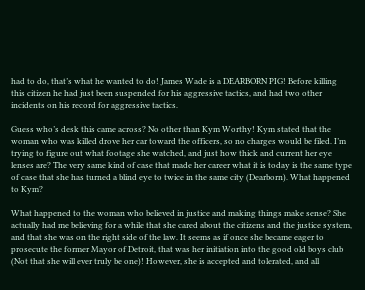had to do, that’s what he wanted to do! James Wade is a DEARBORN PIG! Before killing this citizen he had just been suspended for his aggressive tactics, and had two other incidents on his record for aggressive tactics.

Guess who’s desk this came across? No other than Kym Worthy! Kym stated that the woman who was killed drove her car toward the officers, so no charges would be filed. I’m trying to figure out what footage she watched, and just how thick and current her eye lenses are? The very same kind of case that made her career what it is today is the same type of case that she has turned a blind eye to twice in the same city (Dearborn). What happened to Kym?

What happened to the woman who believed in justice and making things make sense? She actually had me believing for a while that she cared about the citizens and the justice system, and that she was on the right side of the law. It seems as if once she became eager to prosecute the former Mayor of Detroit, that was her initiation into the good old boys club (Not that she will ever truly be one)! However, she is accepted and tolerated, and all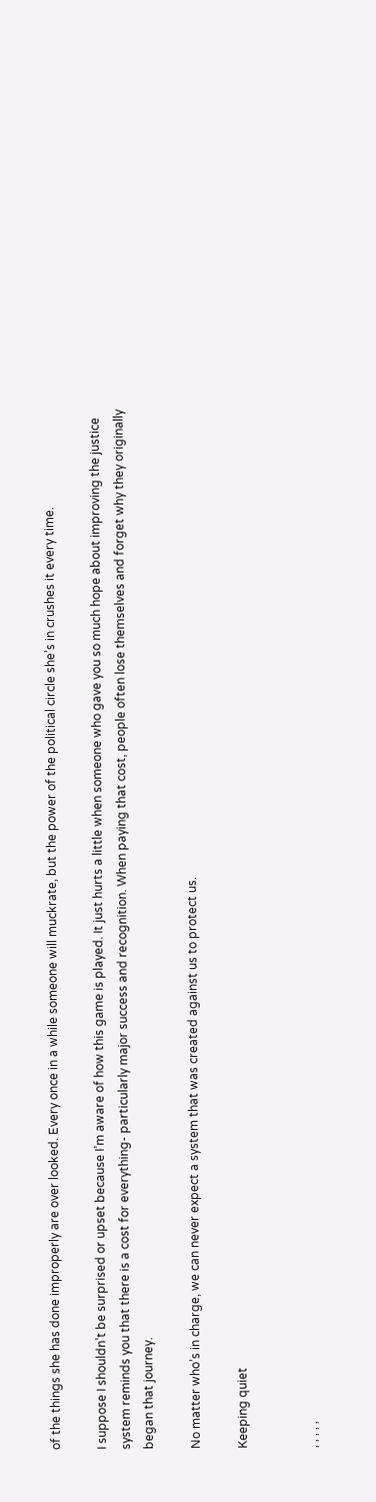of the things she has done improperly are over looked. Every once in a while someone will muckrate, but the power of the political circle she’s in crushes it every time.

I suppose I shouldn’t be surprised or upset because I’m aware of how this game is played. It just hurts a little when someone who gave you so much hope about improving the justice system reminds you that there is a cost for everything- particularly major success and recognition. When paying that cost, people often lose themselves and forget why they originally began that journey.

No matter who’s in charge, we can never expect a system that was created against us to protect us.

Keeping quiet


, , , , ,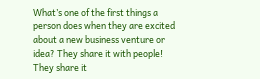What’s one of the first things a person does when they are excited about a new business venture or idea? They share it with people! They share it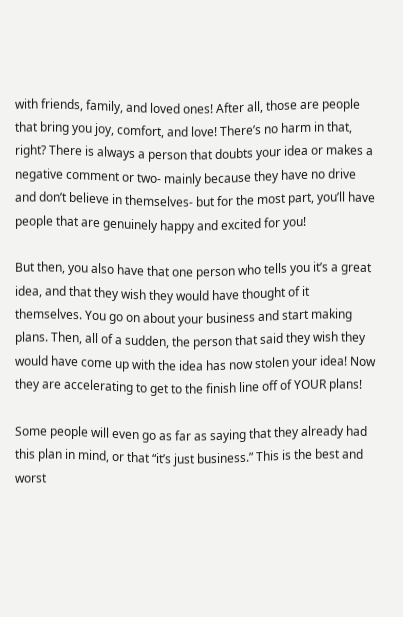with friends, family, and loved ones! After all, those are people that bring you joy, comfort, and love! There’s no harm in that, right? There is always a person that doubts your idea or makes a negative comment or two- mainly because they have no drive and don’t believe in themselves- but for the most part, you’ll have people that are genuinely happy and excited for you!

But then, you also have that one person who tells you it’s a great idea, and that they wish they would have thought of it themselves. You go on about your business and start making plans. Then, all of a sudden, the person that said they wish they would have come up with the idea has now stolen your idea! Now they are accelerating to get to the finish line off of YOUR plans!

Some people will even go as far as saying that they already had this plan in mind, or that “it’s just business.” This is the best and worst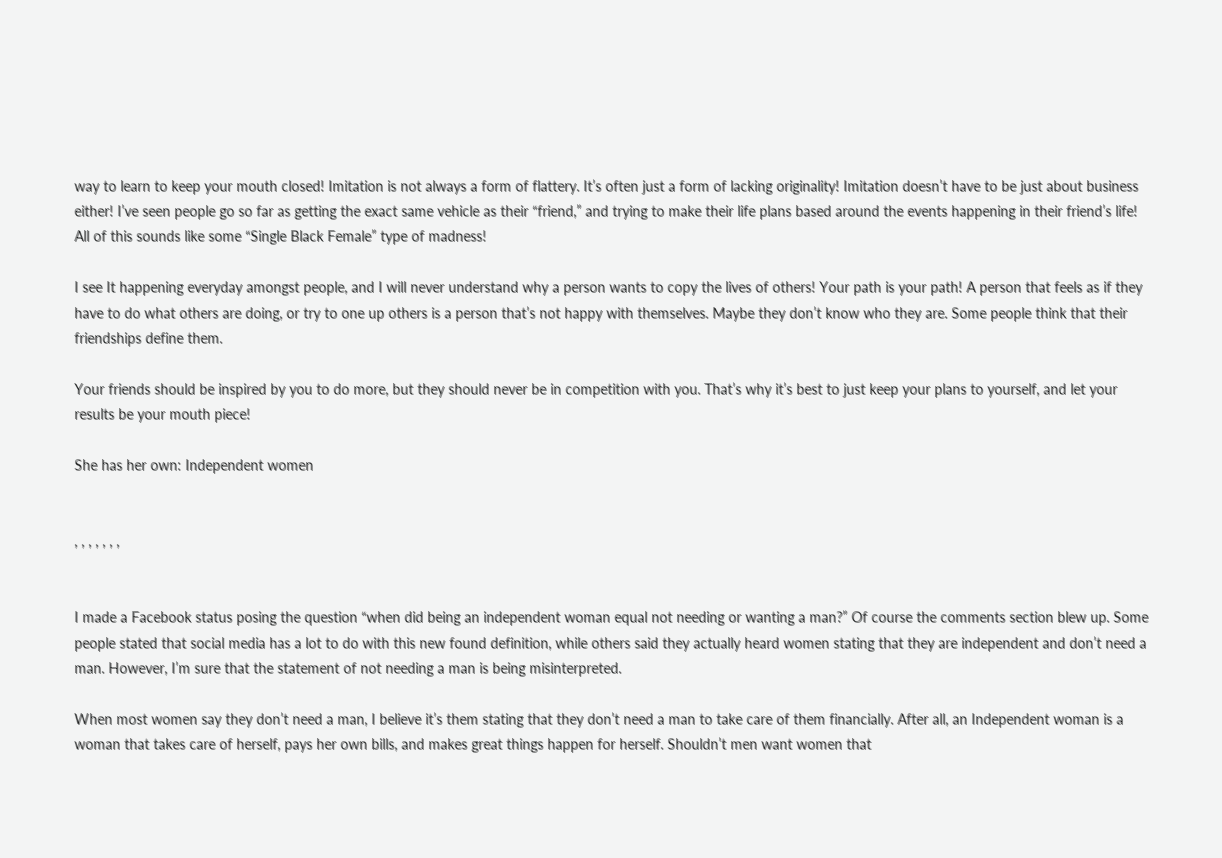way to learn to keep your mouth closed! Imitation is not always a form of flattery. It’s often just a form of lacking originality! Imitation doesn’t have to be just about business either! I’ve seen people go so far as getting the exact same vehicle as their “friend,” and trying to make their life plans based around the events happening in their friend’s life! All of this sounds like some “Single Black Female” type of madness!

I see It happening everyday amongst people, and I will never understand why a person wants to copy the lives of others! Your path is your path! A person that feels as if they have to do what others are doing, or try to one up others is a person that’s not happy with themselves. Maybe they don’t know who they are. Some people think that their friendships define them.

Your friends should be inspired by you to do more, but they should never be in competition with you. That’s why it’s best to just keep your plans to yourself, and let your results be your mouth piece!

She has her own: Independent women


, , , , , , ,


I made a Facebook status posing the question “when did being an independent woman equal not needing or wanting a man?” Of course the comments section blew up. Some people stated that social media has a lot to do with this new found definition, while others said they actually heard women stating that they are independent and don’t need a man. However, I’m sure that the statement of not needing a man is being misinterpreted.

When most women say they don’t need a man, I believe it’s them stating that they don’t need a man to take care of them financially. After all, an Independent woman is a woman that takes care of herself, pays her own bills, and makes great things happen for herself. Shouldn’t men want women that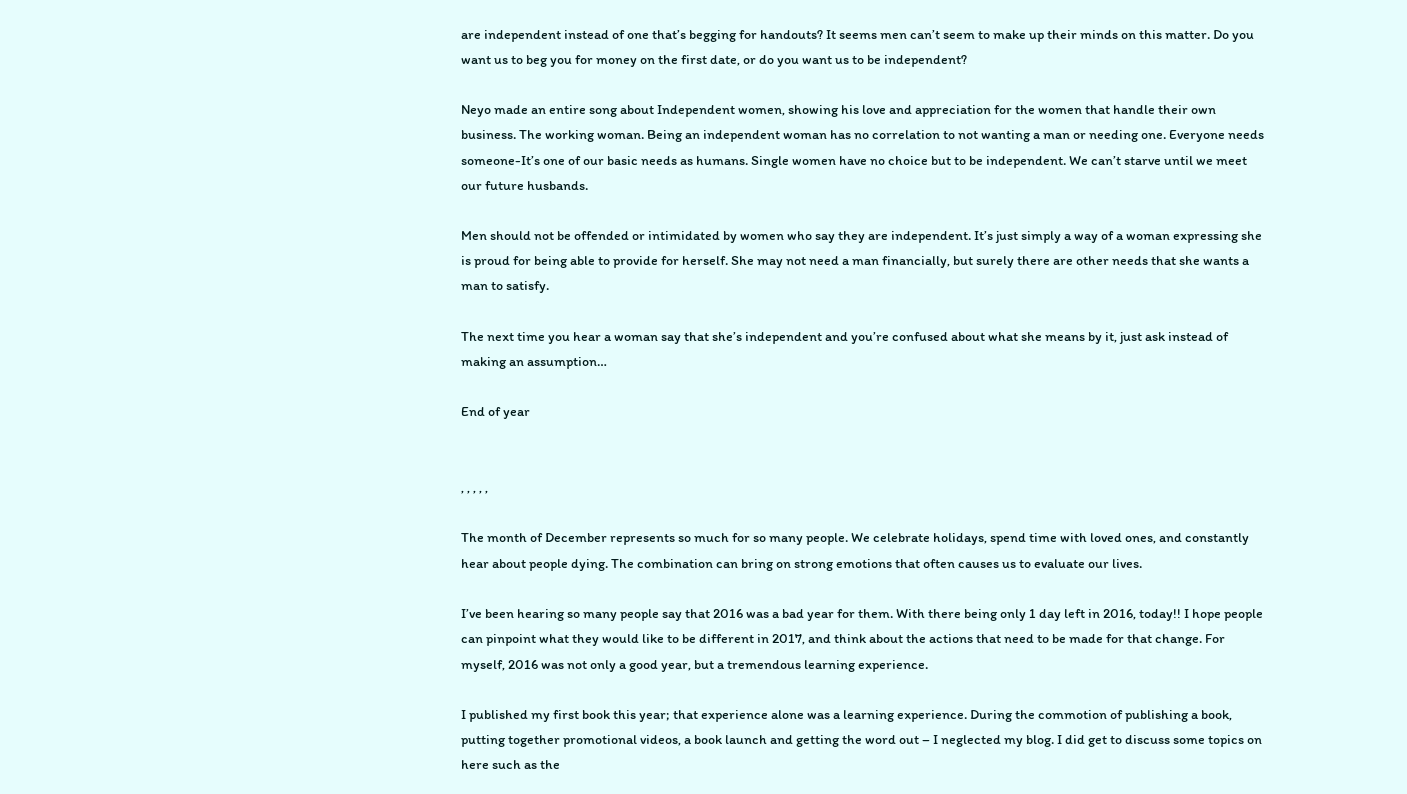are independent instead of one that’s begging for handouts? It seems men can’t seem to make up their minds on this matter. Do you want us to beg you for money on the first date, or do you want us to be independent?

Neyo made an entire song about Independent women, showing his love and appreciation for the women that handle their own business. The working woman. Being an independent woman has no correlation to not wanting a man or needing one. Everyone needs someone-It’s one of our basic needs as humans. Single women have no choice but to be independent. We can’t starve until we meet our future husbands.

Men should not be offended or intimidated by women who say they are independent. It’s just simply a way of a woman expressing she is proud for being able to provide for herself. She may not need a man financially, but surely there are other needs that she wants a man to satisfy.

The next time you hear a woman say that she’s independent and you’re confused about what she means by it, just ask instead of making an assumption…

End of year


, , , , ,

The month of December represents so much for so many people. We celebrate holidays, spend time with loved ones, and constantly hear about people dying. The combination can bring on strong emotions that often causes us to evaluate our lives.

I’ve been hearing so many people say that 2016 was a bad year for them. With there being only 1 day left in 2016, today!! I hope people can pinpoint what they would like to be different in 2017, and think about the actions that need to be made for that change. For myself, 2016 was not only a good year, but a tremendous learning experience.

I published my first book this year; that experience alone was a learning experience. During the commotion of publishing a book, putting together promotional videos, a book launch and getting the word out – I neglected my blog. I did get to discuss some topics on here such as the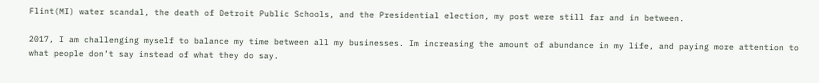Flint(MI) water scandal, the death of Detroit Public Schools, and the Presidential election, my post were still far and in between.

2017, I am challenging myself to balance my time between all my businesses. Im increasing the amount of abundance in my life, and paying more attention to what people don’t say instead of what they do say.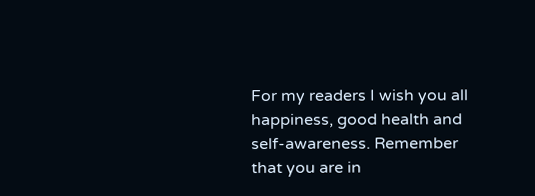For my readers I wish you all happiness, good health and self-awareness. Remember that you are in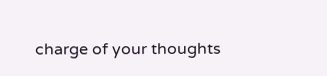charge of your thoughts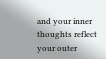and your inner thoughts reflect your outer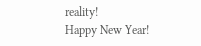reality!
Happy New Year!